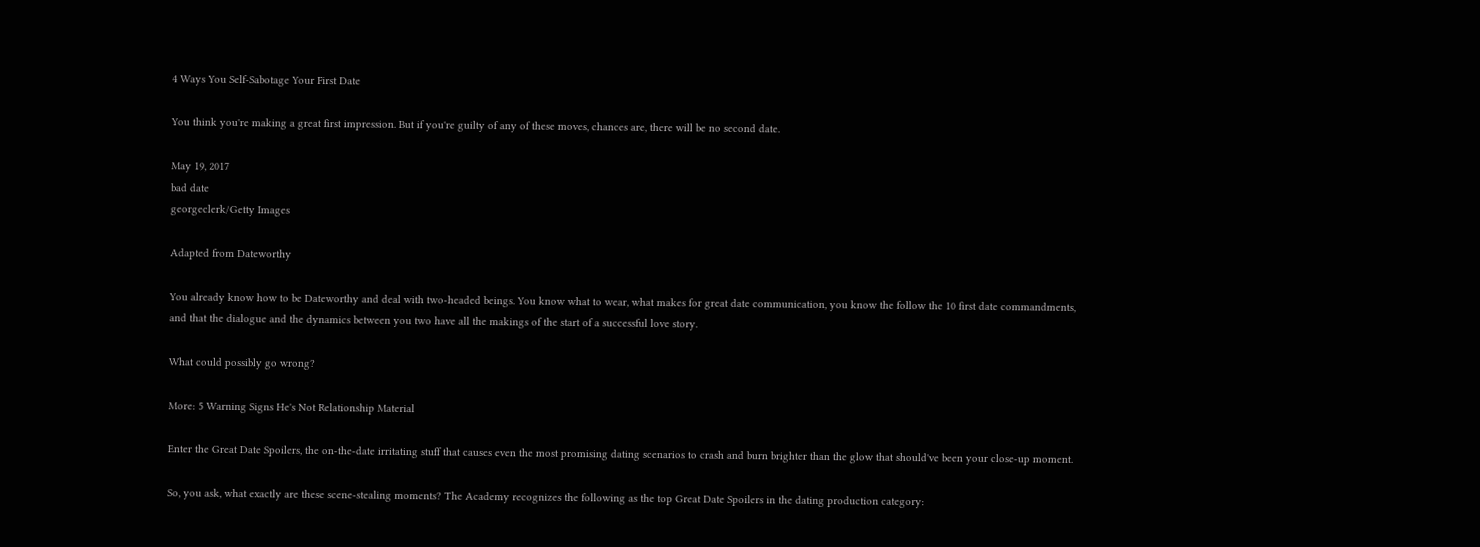4 Ways You Self-Sabotage Your First Date

You think you're making a great first impression. But if you're guilty of any of these moves, chances are, there will be no second date.

May 19, 2017
bad date
georgeclerk/Getty Images

Adapted from Dateworthy

You already know how to be Dateworthy and deal with two-headed beings. You know what to wear, what makes for great date communication, you know the follow the 10 first date commandments, and that the dialogue and the dynamics between you two have all the makings of the start of a successful love story.

What could possibly go wrong?

More: 5 Warning Signs He's Not Relationship Material

Enter the Great Date Spoilers, the on-the-date irritating stuff that causes even the most promising dating scenarios to crash and burn brighter than the glow that should've been your close-up moment.

So, you ask, what exactly are these scene-stealing moments? The Academy recognizes the following as the top Great Date Spoilers in the dating production category: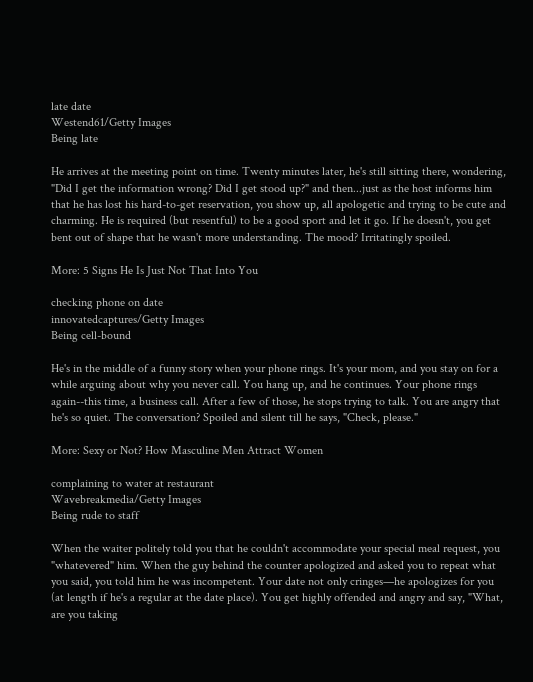late date
Westend61/Getty Images
Being late

He arrives at the meeting point on time. Twenty minutes later, he's still sitting there, wondering, "Did I get the information wrong? Did I get stood up?" and then...just as the host informs him that he has lost his hard-to-get reservation, you show up, all apologetic and trying to be cute and charming. He is required (but resentful) to be a good sport and let it go. If he doesn't, you get bent out of shape that he wasn't more understanding. The mood? Irritatingly spoiled.

More: 5 Signs He Is Just Not That Into You

checking phone on date
innovatedcaptures/Getty Images
Being cell-bound

He's in the middle of a funny story when your phone rings. It's your mom, and you stay on for a while arguing about why you never call. You hang up, and he continues. Your phone rings again--this time, a business call. After a few of those, he stops trying to talk. You are angry that he's so quiet. The conversation? Spoiled and silent till he says, "Check, please."

More: Sexy or Not? How Masculine Men Attract Women

complaining to water at restaurant
Wavebreakmedia/Getty Images
Being rude to staff

When the waiter politely told you that he couldn't accommodate your special meal request, you "whatevered" him. When the guy behind the counter apologized and asked you to repeat what you said, you told him he was incompetent. Your date not only cringes—he apologizes for you (at length if he's a regular at the date place). You get highly offended and angry and say, "What, are you taking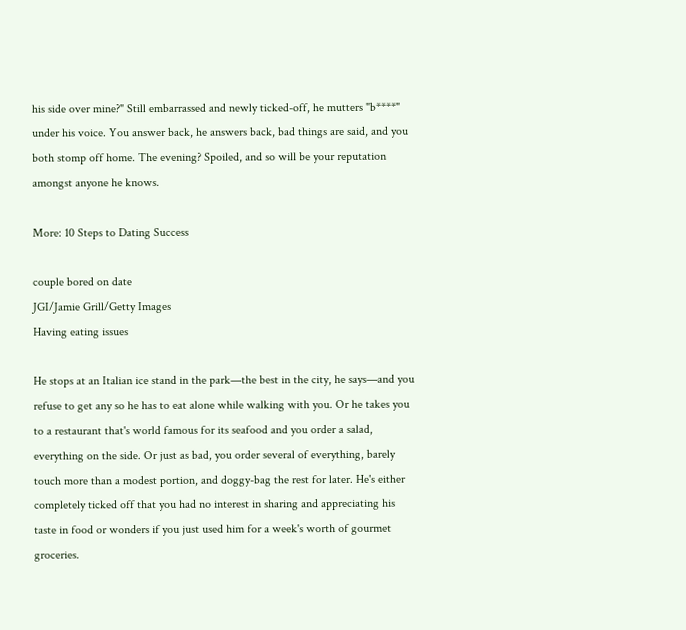his side over mine?" Still embarrassed and newly ticked-off, he mutters "b****" under his voice. You answer back, he answers back, bad things are said, and you both stomp off home. The evening? Spoiled, and so will be your reputation amongst anyone he knows.

More: 10 Steps to Dating Success

couple bored on date
JGI/Jamie Grill/Getty Images
Having eating issues

He stops at an Italian ice stand in the park—the best in the city, he says—and you refuse to get any so he has to eat alone while walking with you. Or he takes you to a restaurant that's world famous for its seafood and you order a salad, everything on the side. Or just as bad, you order several of everything, barely touch more than a modest portion, and doggy-bag the rest for later. He's either completely ticked off that you had no interest in sharing and appreciating his taste in food or wonders if you just used him for a week's worth of gourmet groceries.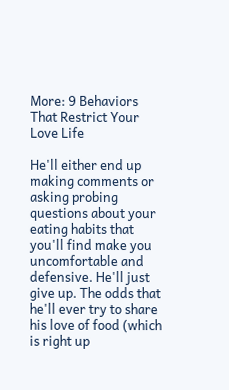More: 9 Behaviors That Restrict Your Love Life

He'll either end up making comments or asking probing questions about your eating habits that you'll find make you uncomfortable and defensive. He'll just give up. The odds that he'll ever try to share his love of food (which is right up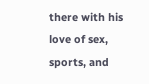there with his love of sex, sports, and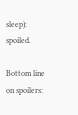sleep): spoiled.

Bottom line on spoilers: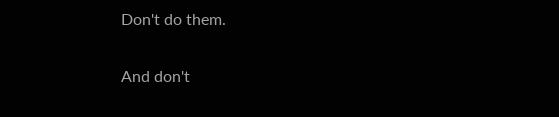Don't do them.

And don't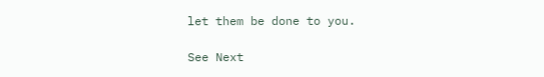let them be done to you.

See Next